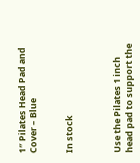1″ Pilates Head Pad and Cover – Blue


In stock



Use the Pilates 1 inch head pad to support the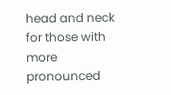head and neck for those with more pronounced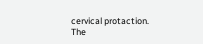cervical protaction. The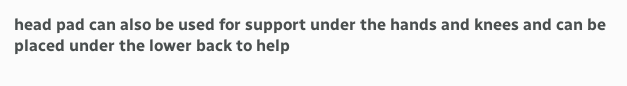head pad can also be used for support under the hands and knees and can be placed under the lower back to help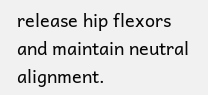release hip flexors and maintain neutral alignment.